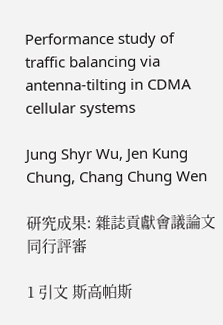Performance study of traffic balancing via antenna-tilting in CDMA cellular systems

Jung Shyr Wu, Jen Kung Chung, Chang Chung Wen

研究成果: 雜誌貢獻會議論文同行評審

1 引文 斯高帕斯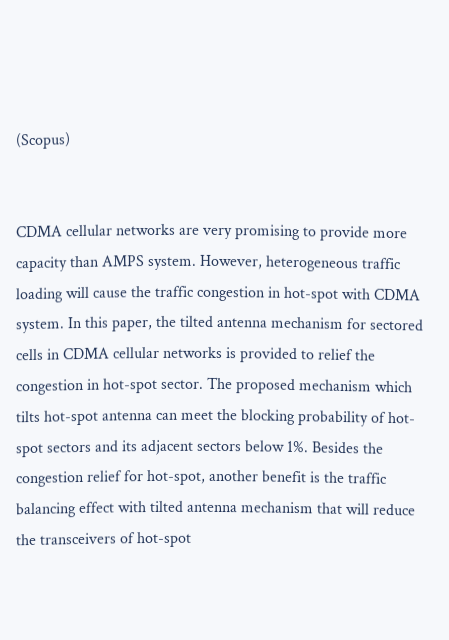(Scopus)


CDMA cellular networks are very promising to provide more capacity than AMPS system. However, heterogeneous traffic loading will cause the traffic congestion in hot-spot with CDMA system. In this paper, the tilted antenna mechanism for sectored cells in CDMA cellular networks is provided to relief the congestion in hot-spot sector. The proposed mechanism which tilts hot-spot antenna can meet the blocking probability of hot-spot sectors and its adjacent sectors below 1%. Besides the congestion relief for hot-spot, another benefit is the traffic balancing effect with tilted antenna mechanism that will reduce the transceivers of hot-spot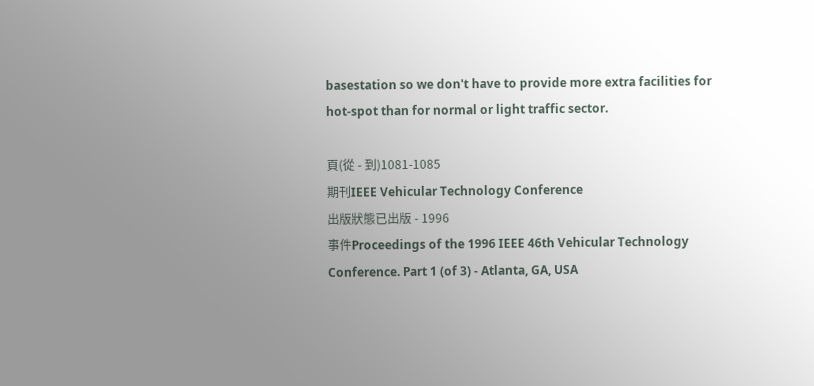basestation so we don't have to provide more extra facilities for hot-spot than for normal or light traffic sector.

頁(從 - 到)1081-1085
期刊IEEE Vehicular Technology Conference
出版狀態已出版 - 1996
事件Proceedings of the 1996 IEEE 46th Vehicular Technology Conference. Part 1 (of 3) - Atlanta, GA, USA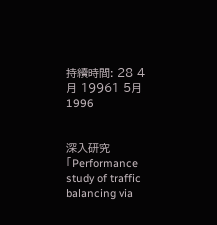持續時間: 28 4月 19961 5月 1996


深入研究「Performance study of traffic balancing via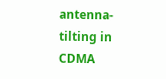antenna-tilting in CDMA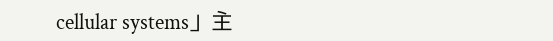cellular systems」主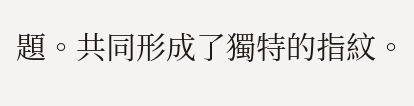題。共同形成了獨特的指紋。